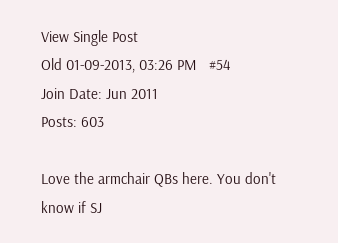View Single Post
Old 01-09-2013, 03:26 PM   #54
Join Date: Jun 2011
Posts: 603

Love the armchair QBs here. You don't know if SJ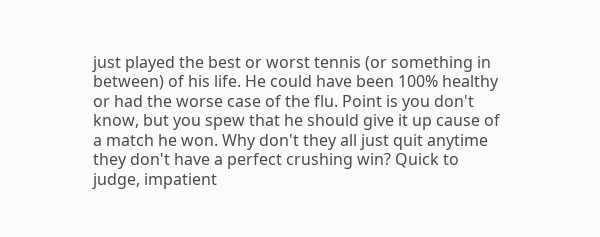just played the best or worst tennis (or something in between) of his life. He could have been 100% healthy or had the worse case of the flu. Point is you don't know, but you spew that he should give it up cause of a match he won. Why don't they all just quit anytime they don't have a perfect crushing win? Quick to judge, impatient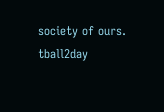society of ours.
tball2day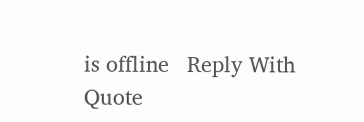is offline   Reply With Quote